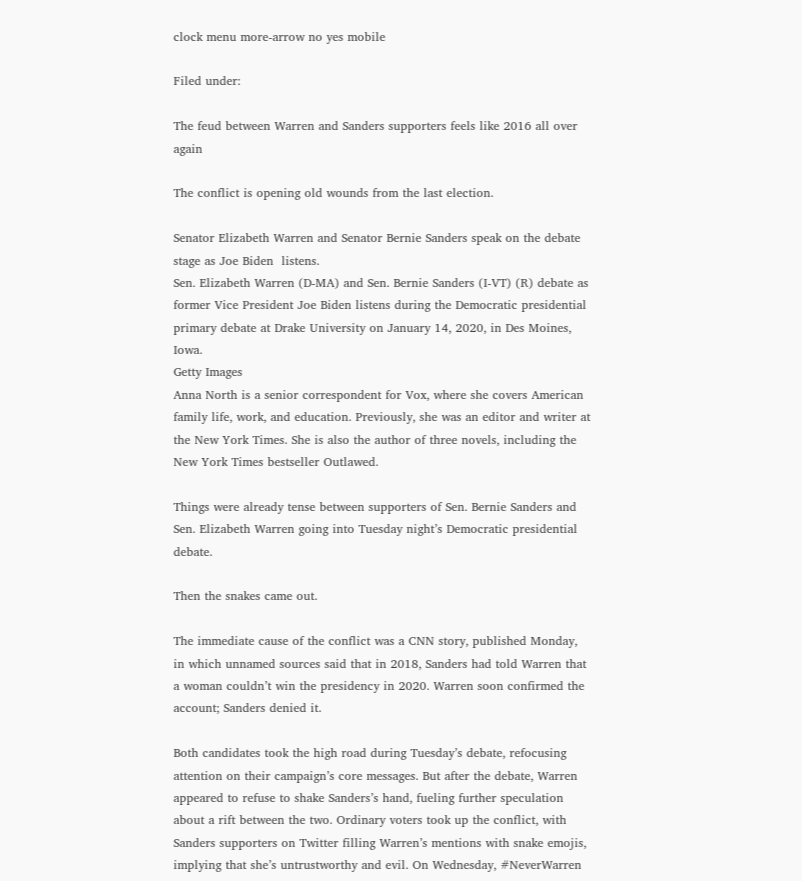clock menu more-arrow no yes mobile

Filed under:

The feud between Warren and Sanders supporters feels like 2016 all over again

The conflict is opening old wounds from the last election.

Senator Elizabeth Warren and Senator Bernie Sanders speak on the debate stage as Joe Biden  listens.
Sen. Elizabeth Warren (D-MA) and Sen. Bernie Sanders (I-VT) (R) debate as former Vice President Joe Biden listens during the Democratic presidential primary debate at Drake University on January 14, 2020, in Des Moines, Iowa.
Getty Images
Anna North is a senior correspondent for Vox, where she covers American family life, work, and education. Previously, she was an editor and writer at the New York Times. She is also the author of three novels, including the New York Times bestseller Outlawed.

Things were already tense between supporters of Sen. Bernie Sanders and Sen. Elizabeth Warren going into Tuesday night’s Democratic presidential debate.

Then the snakes came out.

The immediate cause of the conflict was a CNN story, published Monday, in which unnamed sources said that in 2018, Sanders had told Warren that a woman couldn’t win the presidency in 2020. Warren soon confirmed the account; Sanders denied it.

Both candidates took the high road during Tuesday’s debate, refocusing attention on their campaign’s core messages. But after the debate, Warren appeared to refuse to shake Sanders’s hand, fueling further speculation about a rift between the two. Ordinary voters took up the conflict, with Sanders supporters on Twitter filling Warren’s mentions with snake emojis, implying that she’s untrustworthy and evil. On Wednesday, #NeverWarren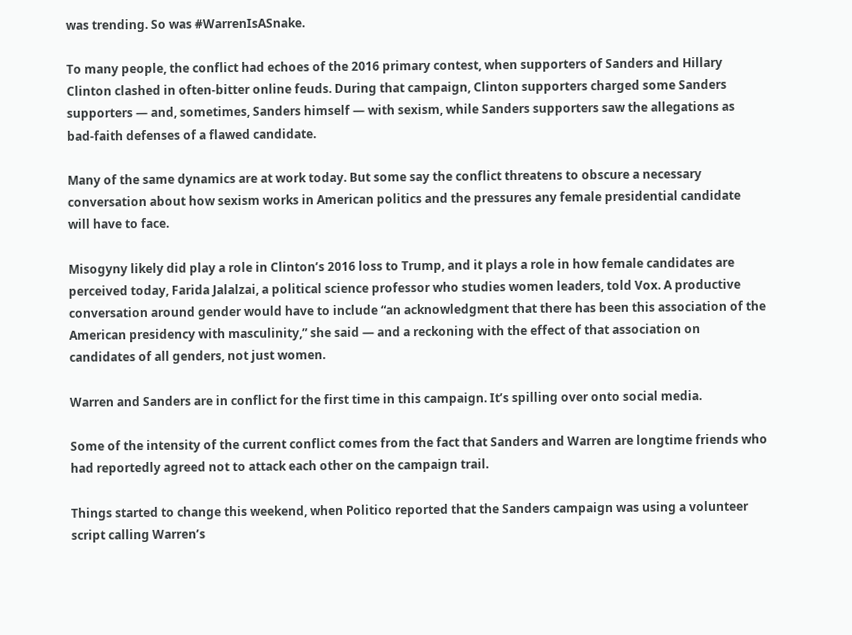was trending. So was #WarrenIsASnake.

To many people, the conflict had echoes of the 2016 primary contest, when supporters of Sanders and Hillary Clinton clashed in often-bitter online feuds. During that campaign, Clinton supporters charged some Sanders supporters — and, sometimes, Sanders himself — with sexism, while Sanders supporters saw the allegations as bad-faith defenses of a flawed candidate.

Many of the same dynamics are at work today. But some say the conflict threatens to obscure a necessary conversation about how sexism works in American politics and the pressures any female presidential candidate will have to face.

Misogyny likely did play a role in Clinton’s 2016 loss to Trump, and it plays a role in how female candidates are perceived today, Farida Jalalzai, a political science professor who studies women leaders, told Vox. A productive conversation around gender would have to include “an acknowledgment that there has been this association of the American presidency with masculinity,” she said — and a reckoning with the effect of that association on candidates of all genders, not just women.

Warren and Sanders are in conflict for the first time in this campaign. It’s spilling over onto social media.

Some of the intensity of the current conflict comes from the fact that Sanders and Warren are longtime friends who had reportedly agreed not to attack each other on the campaign trail.

Things started to change this weekend, when Politico reported that the Sanders campaign was using a volunteer script calling Warren’s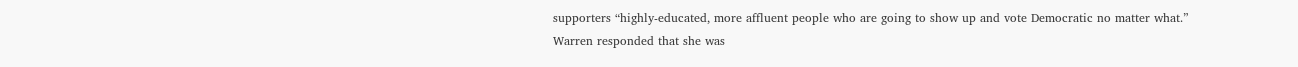supporters “highly-educated, more affluent people who are going to show up and vote Democratic no matter what.” Warren responded that she was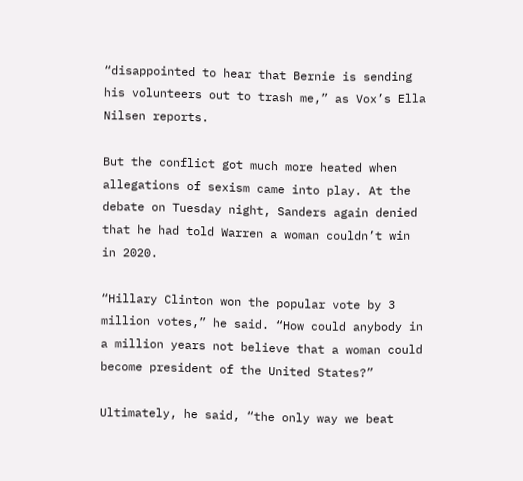“disappointed to hear that Bernie is sending his volunteers out to trash me,” as Vox’s Ella Nilsen reports.

But the conflict got much more heated when allegations of sexism came into play. At the debate on Tuesday night, Sanders again denied that he had told Warren a woman couldn’t win in 2020.

“Hillary Clinton won the popular vote by 3 million votes,” he said. “How could anybody in a million years not believe that a woman could become president of the United States?”

Ultimately, he said, “the only way we beat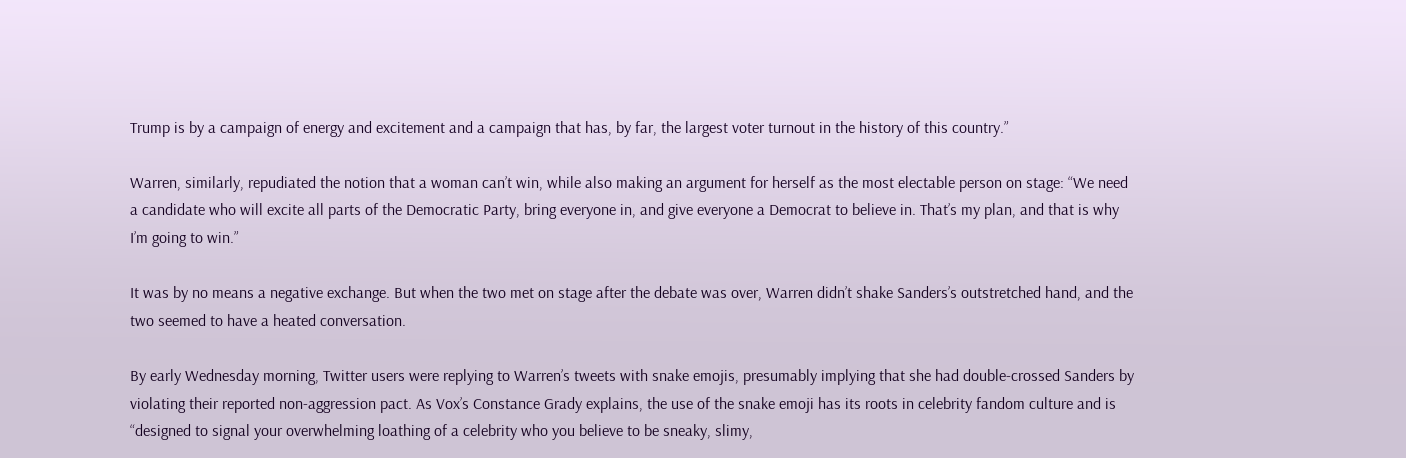Trump is by a campaign of energy and excitement and a campaign that has, by far, the largest voter turnout in the history of this country.”

Warren, similarly, repudiated the notion that a woman can’t win, while also making an argument for herself as the most electable person on stage: “We need a candidate who will excite all parts of the Democratic Party, bring everyone in, and give everyone a Democrat to believe in. That’s my plan, and that is why I’m going to win.”

It was by no means a negative exchange. But when the two met on stage after the debate was over, Warren didn’t shake Sanders’s outstretched hand, and the two seemed to have a heated conversation.

By early Wednesday morning, Twitter users were replying to Warren’s tweets with snake emojis, presumably implying that she had double-crossed Sanders by violating their reported non-aggression pact. As Vox’s Constance Grady explains, the use of the snake emoji has its roots in celebrity fandom culture and is “designed to signal your overwhelming loathing of a celebrity who you believe to be sneaky, slimy,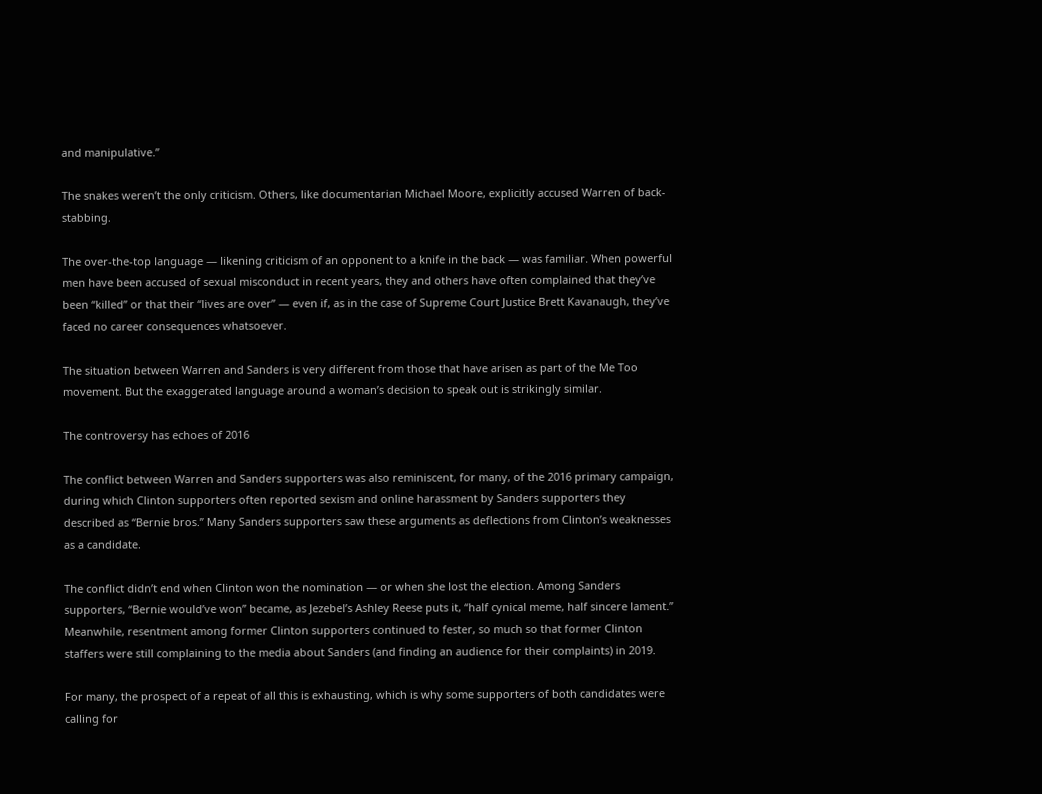and manipulative.”

The snakes weren’t the only criticism. Others, like documentarian Michael Moore, explicitly accused Warren of back-stabbing.

The over-the-top language — likening criticism of an opponent to a knife in the back — was familiar. When powerful men have been accused of sexual misconduct in recent years, they and others have often complained that they’ve been “killed” or that their “lives are over” — even if, as in the case of Supreme Court Justice Brett Kavanaugh, they’ve faced no career consequences whatsoever.

The situation between Warren and Sanders is very different from those that have arisen as part of the Me Too movement. But the exaggerated language around a woman’s decision to speak out is strikingly similar.

The controversy has echoes of 2016

The conflict between Warren and Sanders supporters was also reminiscent, for many, of the 2016 primary campaign, during which Clinton supporters often reported sexism and online harassment by Sanders supporters they described as “Bernie bros.” Many Sanders supporters saw these arguments as deflections from Clinton’s weaknesses as a candidate.

The conflict didn’t end when Clinton won the nomination — or when she lost the election. Among Sanders supporters, “Bernie would’ve won” became, as Jezebel’s Ashley Reese puts it, “half cynical meme, half sincere lament.” Meanwhile, resentment among former Clinton supporters continued to fester, so much so that former Clinton staffers were still complaining to the media about Sanders (and finding an audience for their complaints) in 2019.

For many, the prospect of a repeat of all this is exhausting, which is why some supporters of both candidates were calling for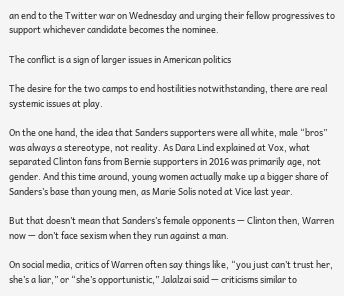an end to the Twitter war on Wednesday and urging their fellow progressives to support whichever candidate becomes the nominee.

The conflict is a sign of larger issues in American politics

The desire for the two camps to end hostilities notwithstanding, there are real systemic issues at play.

On the one hand, the idea that Sanders supporters were all white, male “bros” was always a stereotype, not reality. As Dara Lind explained at Vox, what separated Clinton fans from Bernie supporters in 2016 was primarily age, not gender. And this time around, young women actually make up a bigger share of Sanders’s base than young men, as Marie Solis noted at Vice last year.

But that doesn’t mean that Sanders’s female opponents — Clinton then, Warren now — don’t face sexism when they run against a man.

On social media, critics of Warren often say things like, “you just can’t trust her, she’s a liar,” or “she’s opportunistic,” Jalalzai said — criticisms similar to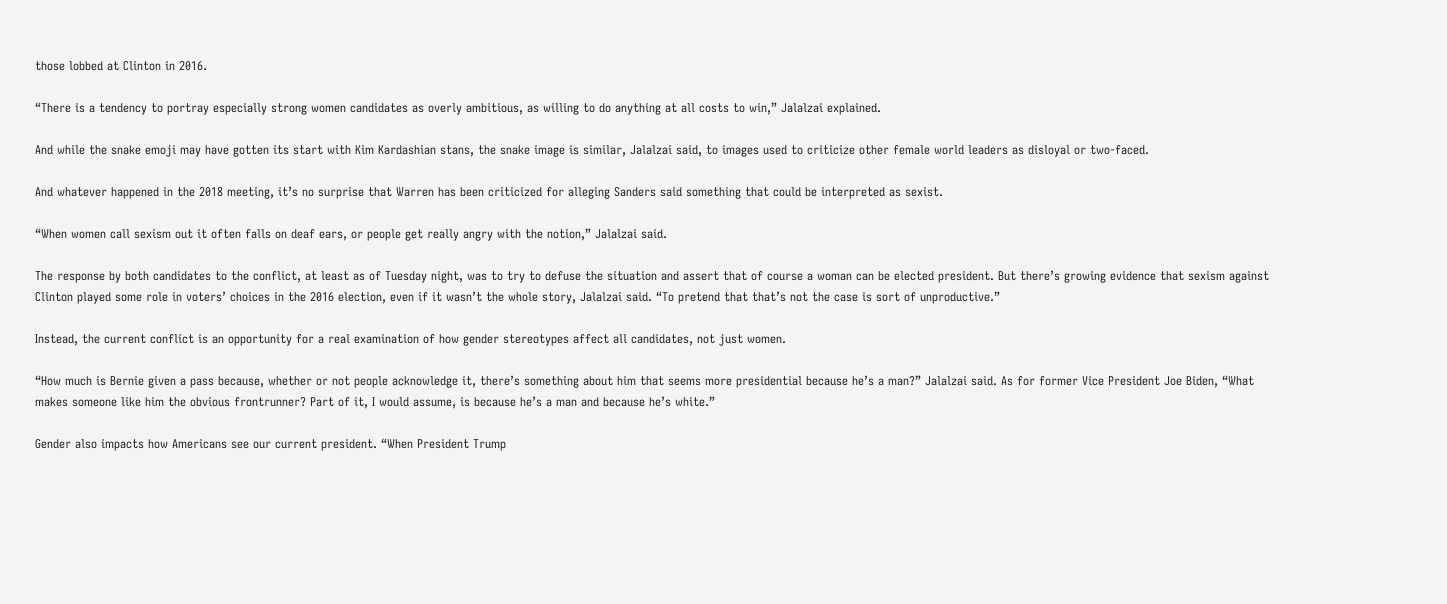those lobbed at Clinton in 2016.

“There is a tendency to portray especially strong women candidates as overly ambitious, as willing to do anything at all costs to win,” Jalalzai explained.

And while the snake emoji may have gotten its start with Kim Kardashian stans, the snake image is similar, Jalalzai said, to images used to criticize other female world leaders as disloyal or two-faced.

And whatever happened in the 2018 meeting, it’s no surprise that Warren has been criticized for alleging Sanders said something that could be interpreted as sexist.

“When women call sexism out it often falls on deaf ears, or people get really angry with the notion,” Jalalzai said.

The response by both candidates to the conflict, at least as of Tuesday night, was to try to defuse the situation and assert that of course a woman can be elected president. But there’s growing evidence that sexism against Clinton played some role in voters’ choices in the 2016 election, even if it wasn’t the whole story, Jalalzai said. “To pretend that that’s not the case is sort of unproductive.”

Instead, the current conflict is an opportunity for a real examination of how gender stereotypes affect all candidates, not just women.

“How much is Bernie given a pass because, whether or not people acknowledge it, there’s something about him that seems more presidential because he’s a man?” Jalalzai said. As for former Vice President Joe Biden, “What makes someone like him the obvious frontrunner? Part of it, I would assume, is because he’s a man and because he’s white.”

Gender also impacts how Americans see our current president. “When President Trump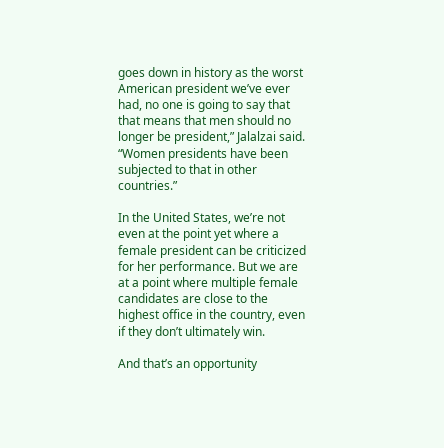goes down in history as the worst American president we’ve ever had, no one is going to say that that means that men should no longer be president,” Jalalzai said. “Women presidents have been subjected to that in other countries.”

In the United States, we’re not even at the point yet where a female president can be criticized for her performance. But we are at a point where multiple female candidates are close to the highest office in the country, even if they don’t ultimately win.

And that’s an opportunity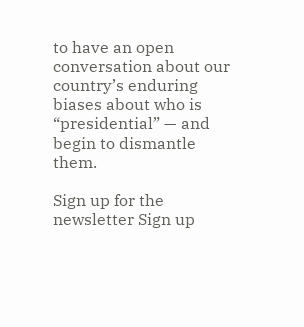to have an open conversation about our country’s enduring biases about who is “presidential” — and begin to dismantle them.

Sign up for the newsletter Sign up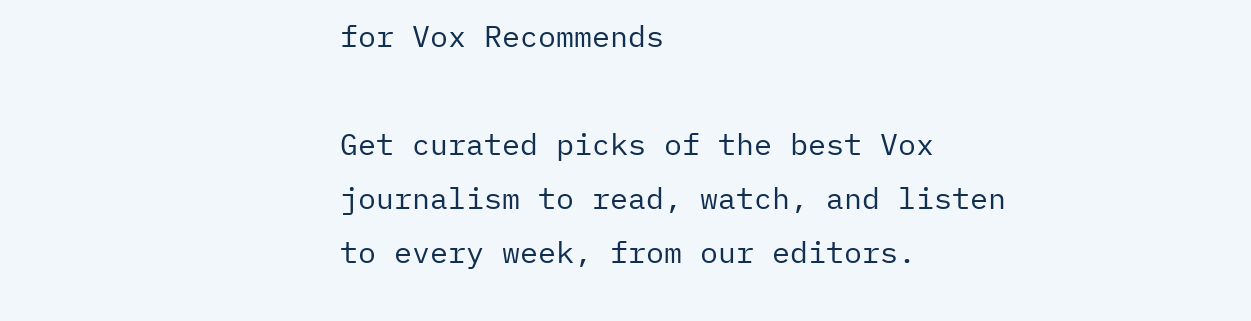for Vox Recommends

Get curated picks of the best Vox journalism to read, watch, and listen to every week, from our editors.